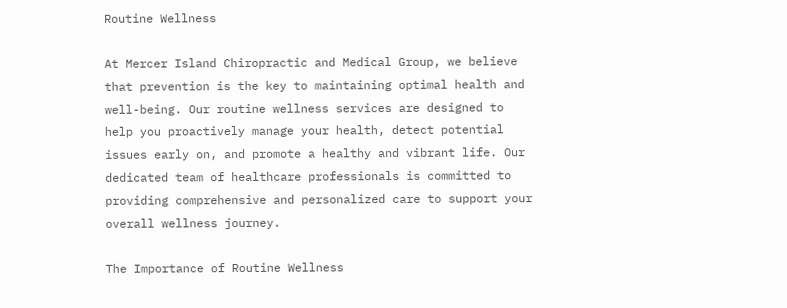Routine Wellness

At Mercer Island Chiropractic and Medical Group, we believe that prevention is the key to maintaining optimal health and well-being. Our routine wellness services are designed to help you proactively manage your health, detect potential issues early on, and promote a healthy and vibrant life. Our dedicated team of healthcare professionals is committed to providing comprehensive and personalized care to support your overall wellness journey.

The Importance of Routine Wellness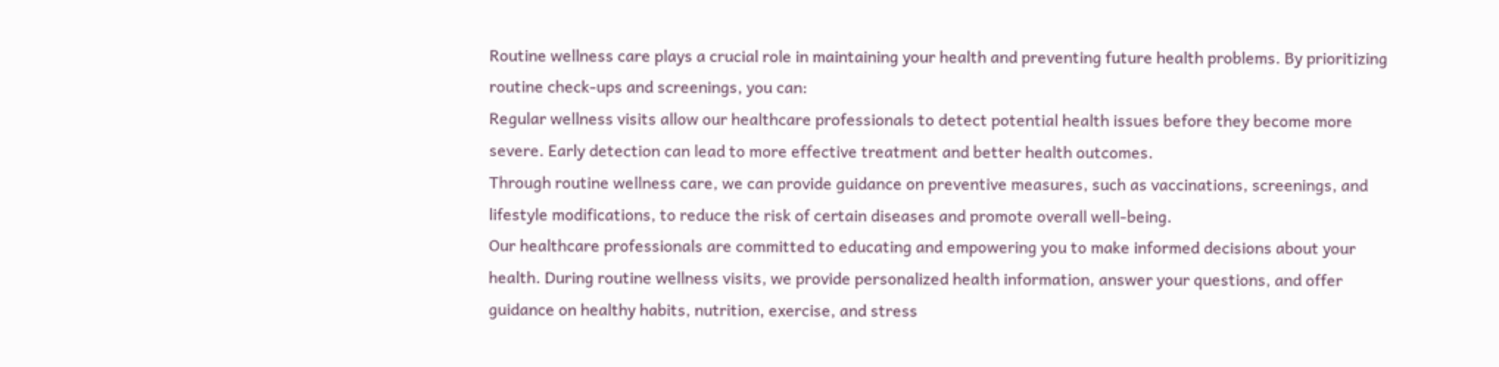Routine wellness care plays a crucial role in maintaining your health and preventing future health problems. By prioritizing routine check-ups and screenings, you can:
Regular wellness visits allow our healthcare professionals to detect potential health issues before they become more severe. Early detection can lead to more effective treatment and better health outcomes.
Through routine wellness care, we can provide guidance on preventive measures, such as vaccinations, screenings, and lifestyle modifications, to reduce the risk of certain diseases and promote overall well-being.
Our healthcare professionals are committed to educating and empowering you to make informed decisions about your health. During routine wellness visits, we provide personalized health information, answer your questions, and offer guidance on healthy habits, nutrition, exercise, and stress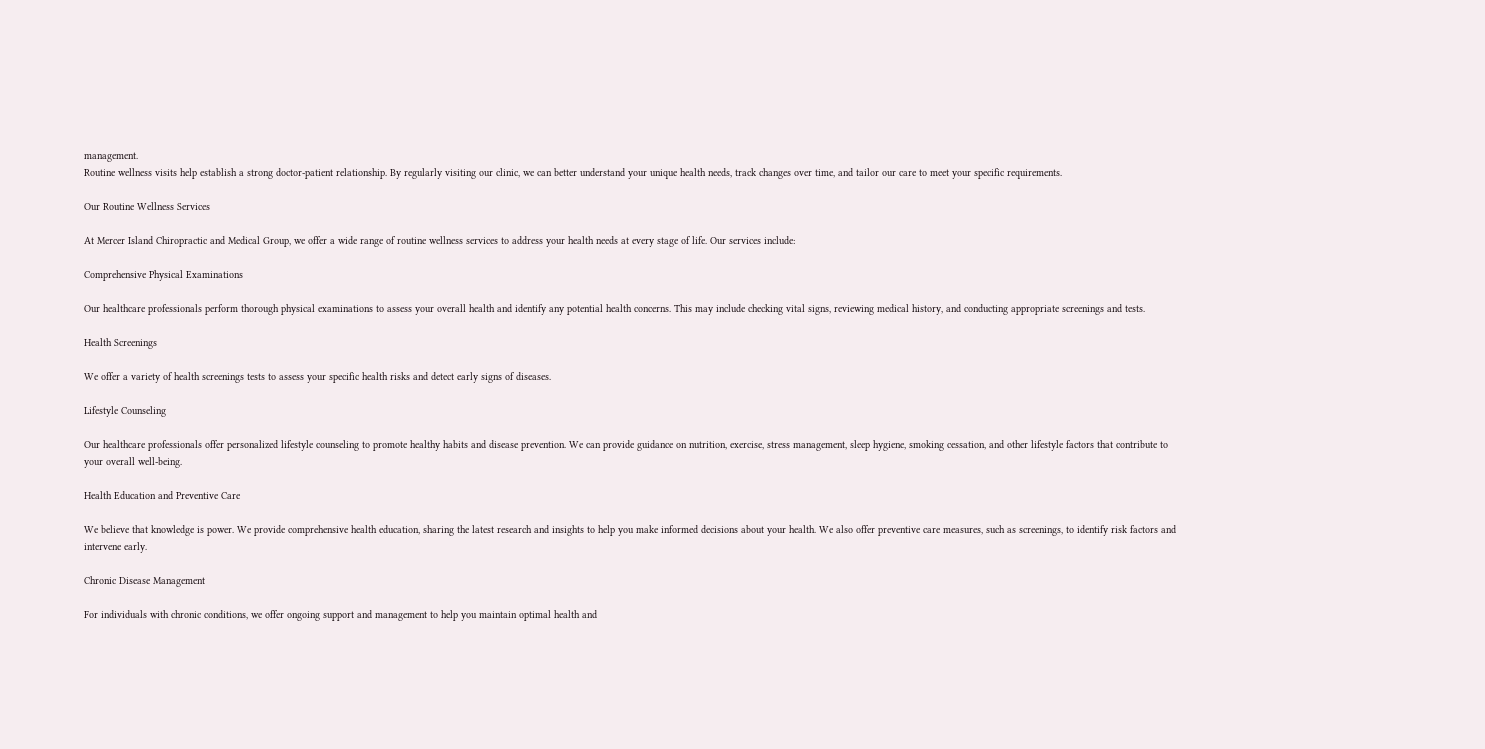management.
Routine wellness visits help establish a strong doctor-patient relationship. By regularly visiting our clinic, we can better understand your unique health needs, track changes over time, and tailor our care to meet your specific requirements.

Our Routine Wellness Services

At Mercer Island Chiropractic and Medical Group, we offer a wide range of routine wellness services to address your health needs at every stage of life. Our services include:

Comprehensive Physical Examinations

Our healthcare professionals perform thorough physical examinations to assess your overall health and identify any potential health concerns. This may include checking vital signs, reviewing medical history, and conducting appropriate screenings and tests.

Health Screenings

We offer a variety of health screenings tests to assess your specific health risks and detect early signs of diseases.

Lifestyle Counseling

Our healthcare professionals offer personalized lifestyle counseling to promote healthy habits and disease prevention. We can provide guidance on nutrition, exercise, stress management, sleep hygiene, smoking cessation, and other lifestyle factors that contribute to your overall well-being.

Health Education and Preventive Care

We believe that knowledge is power. We provide comprehensive health education, sharing the latest research and insights to help you make informed decisions about your health. We also offer preventive care measures, such as screenings, to identify risk factors and intervene early.

Chronic Disease Management

For individuals with chronic conditions, we offer ongoing support and management to help you maintain optimal health and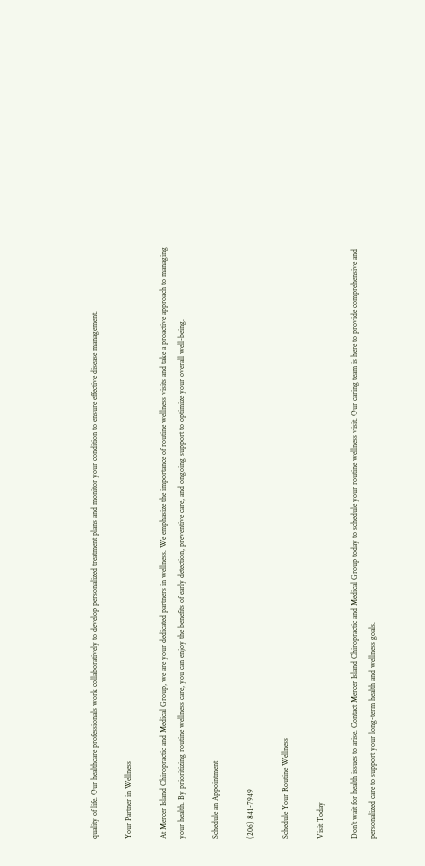quality of life. Our healthcare professionals work collaboratively to develop personalized treatment plans and monitor your condition to ensure effective disease management.

Your Partner in Wellness

At Mercer Island Chiropractic and Medical Group, we are your dedicated partners in wellness. We emphasize the importance of routine wellness visits and take a proactive approach to managing your health. By prioritizing routine wellness care, you can enjoy the benefits of early detection, preventive care, and ongoing support to optimize your overall well-being.

Schedule an Appointment

(206) 841-7949

Schedule Your Routine Wellness

Visit Today

Don’t wait for health issues to arise. Contact Mercer Island Chiropractic and Medical Group today to schedule your routine wellness visit. Our caring team is here to provide comprehensive and personalized care to support your long-term health and wellness goals.